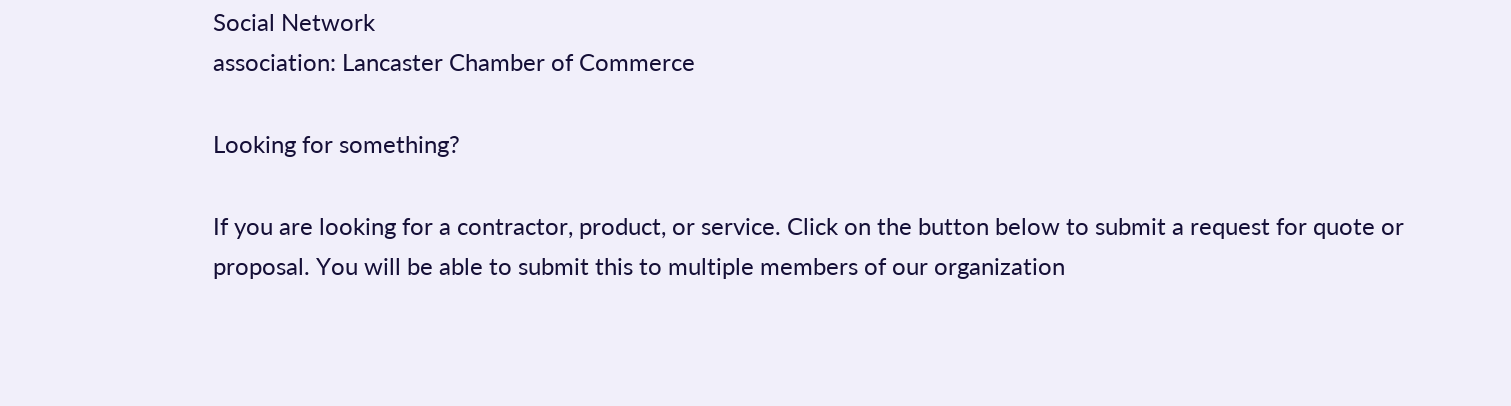Social Network
association: Lancaster Chamber of Commerce

Looking for something?

If you are looking for a contractor, product, or service. Click on the button below to submit a request for quote or proposal. You will be able to submit this to multiple members of our organization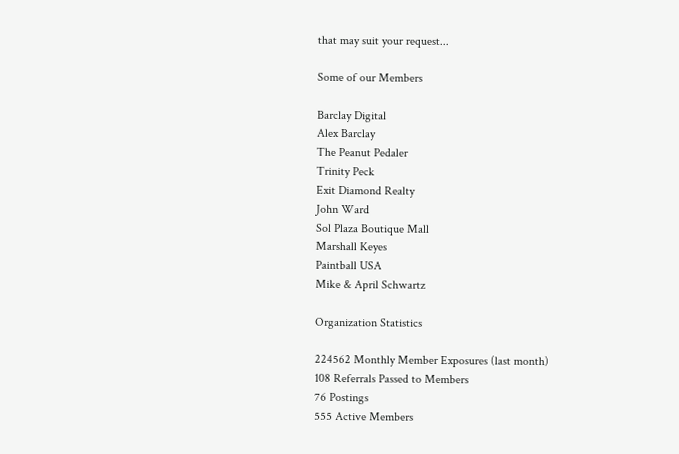that may suit your request...

Some of our Members

Barclay Digital
Alex Barclay
The Peanut Pedaler
Trinity Peck
Exit Diamond Realty
John Ward
Sol Plaza Boutique Mall
Marshall Keyes
Paintball USA
Mike & April Schwartz

Organization Statistics

224562 Monthly Member Exposures (last month)
108 Referrals Passed to Members
76 Postings
555 Active Members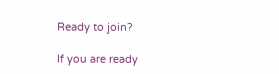Ready to join?

If you are ready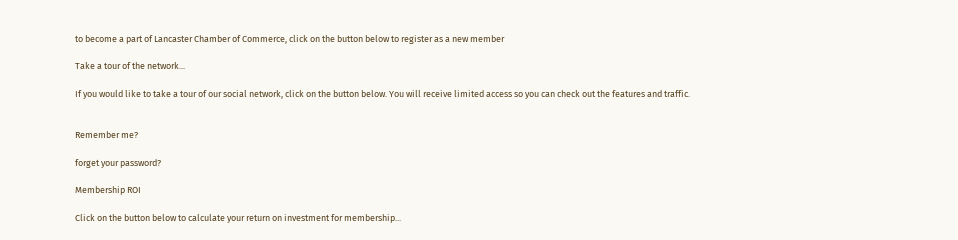to become a part of Lancaster Chamber of Commerce, click on the button below to register as a new member

Take a tour of the network...

If you would like to take a tour of our social network, click on the button below. You will receive limited access so you can check out the features and traffic.


Remember me?

forget your password?

Membership ROI

Click on the button below to calculate your return on investment for membership...